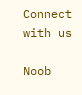Connect with us

Noob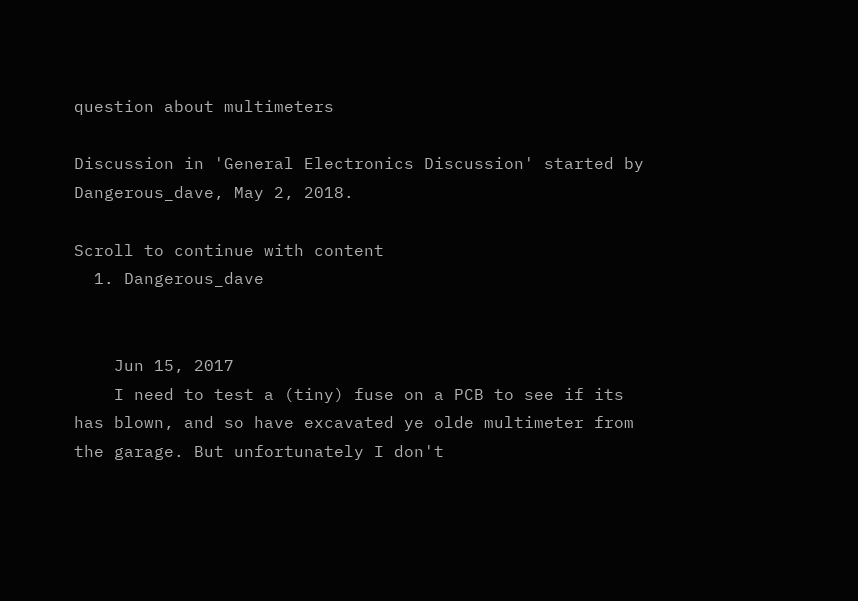question about multimeters

Discussion in 'General Electronics Discussion' started by Dangerous_dave, May 2, 2018.

Scroll to continue with content
  1. Dangerous_dave


    Jun 15, 2017
    I need to test a (tiny) fuse on a PCB to see if its has blown, and so have excavated ye olde multimeter from the garage. But unfortunately I don't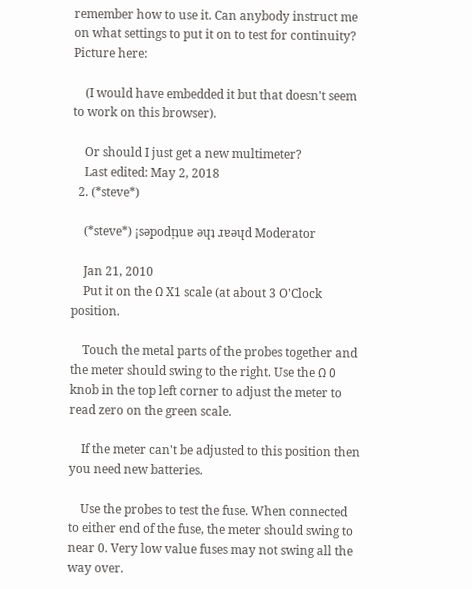remember how to use it. Can anybody instruct me on what settings to put it on to test for continuity? Picture here:

    (I would have embedded it but that doesn't seem to work on this browser).

    Or should I just get a new multimeter?
    Last edited: May 2, 2018
  2. (*steve*)

    (*steve*) ¡sǝpodᴉʇuɐ ǝɥʇ ɹɐǝɥd Moderator

    Jan 21, 2010
    Put it on the Ω X1 scale (at about 3 O'Clock position.

    Touch the metal parts of the probes together and the meter should swing to the right. Use the Ω 0 knob in the top left corner to adjust the meter to read zero on the green scale.

    If the meter can't be adjusted to this position then you need new batteries.

    Use the probes to test the fuse. When connected to either end of the fuse, the meter should swing to near 0. Very low value fuses may not swing all the way over.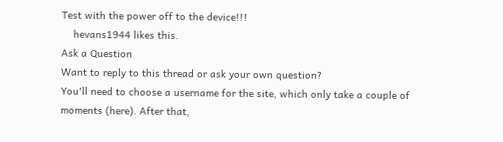Test with the power off to the device!!!
    hevans1944 likes this.
Ask a Question
Want to reply to this thread or ask your own question?
You'll need to choose a username for the site, which only take a couple of moments (here). After that,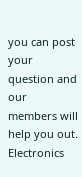you can post your question and our members will help you out.
Electronics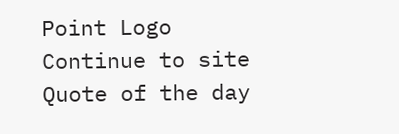Point Logo
Continue to site
Quote of the day